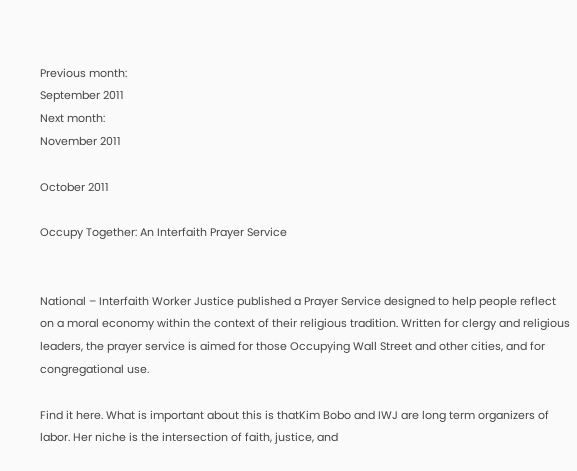Previous month:
September 2011
Next month:
November 2011

October 2011

Occupy Together: An Interfaith Prayer Service


National – Interfaith Worker Justice published a Prayer Service designed to help people reflect on a moral economy within the context of their religious tradition. Written for clergy and religious leaders, the prayer service is aimed for those Occupying Wall Street and other cities, and for congregational use.

Find it here. What is important about this is thatKim Bobo and IWJ are long term organizers of labor. Her niche is the intersection of faith, justice, and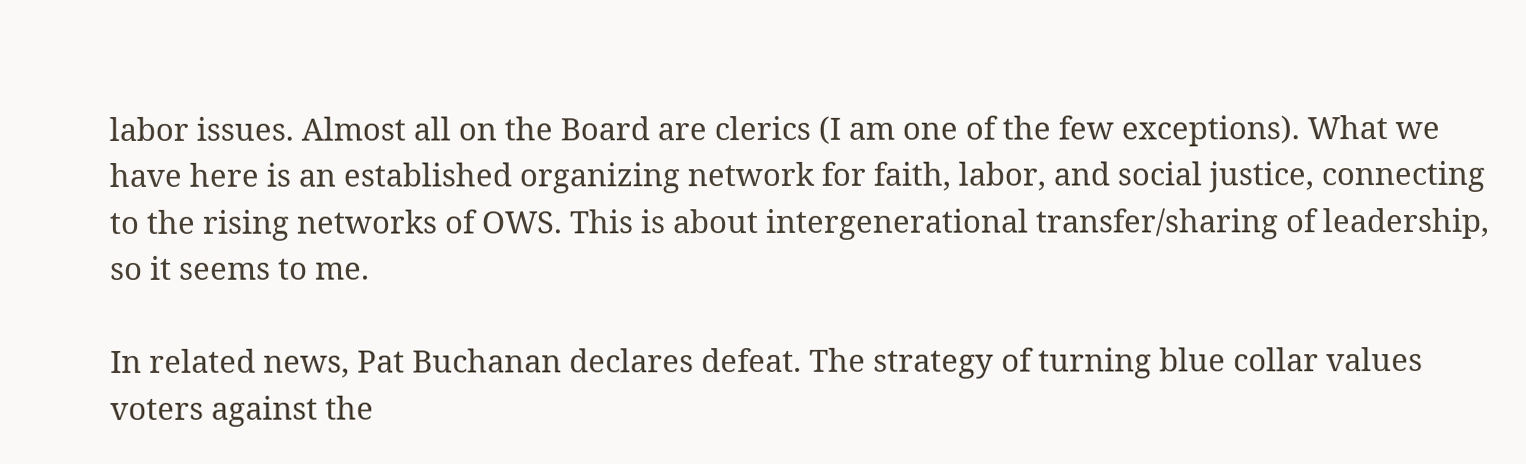labor issues. Almost all on the Board are clerics (I am one of the few exceptions). What we have here is an established organizing network for faith, labor, and social justice, connecting to the rising networks of OWS. This is about intergenerational transfer/sharing of leadership, so it seems to me.

In related news, Pat Buchanan declares defeat. The strategy of turning blue collar values voters against the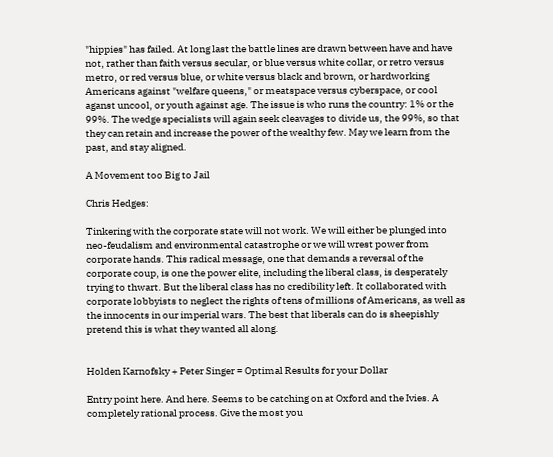"hippies" has failed. At long last the battle lines are drawn between have and have not, rather than faith versus secular, or blue versus white collar, or retro versus metro, or red versus blue, or white versus black and brown, or hardworking Americans against "welfare queens," or meatspace versus cyberspace, or cool aganst uncool, or youth against age. The issue is who runs the country: 1% or the 99%. The wedge specialists will again seek cleavages to divide us, the 99%, so that they can retain and increase the power of the wealthy few. May we learn from the past, and stay aligned.

A Movement too Big to Jail

Chris Hedges:

Tinkering with the corporate state will not work. We will either be plunged into neo-feudalism and environmental catastrophe or we will wrest power from corporate hands. This radical message, one that demands a reversal of the corporate coup, is one the power elite, including the liberal class, is desperately trying to thwart. But the liberal class has no credibility left. It collaborated with corporate lobbyists to neglect the rights of tens of millions of Americans, as well as the innocents in our imperial wars. The best that liberals can do is sheepishly pretend this is what they wanted all along.


Holden Karnofsky + Peter Singer = Optimal Results for your Dollar

Entry point here. And here. Seems to be catching on at Oxford and the Ivies. A completely rational process. Give the most you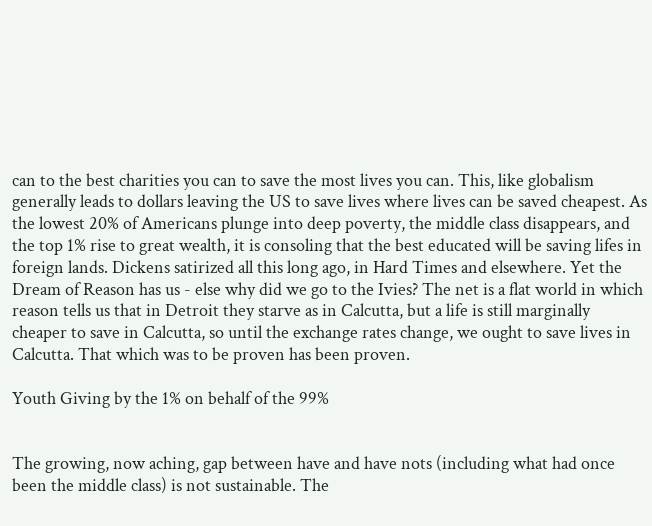can to the best charities you can to save the most lives you can. This, like globalism generally leads to dollars leaving the US to save lives where lives can be saved cheapest. As the lowest 20% of Americans plunge into deep poverty, the middle class disappears, and the top 1% rise to great wealth, it is consoling that the best educated will be saving lifes in foreign lands. Dickens satirized all this long ago, in Hard Times and elsewhere. Yet the Dream of Reason has us - else why did we go to the Ivies? The net is a flat world in which reason tells us that in Detroit they starve as in Calcutta, but a life is still marginally cheaper to save in Calcutta, so until the exchange rates change, we ought to save lives in Calcutta. That which was to be proven has been proven.

Youth Giving by the 1% on behalf of the 99%


The growing, now aching, gap between have and have nots (including what had once been the middle class) is not sustainable. The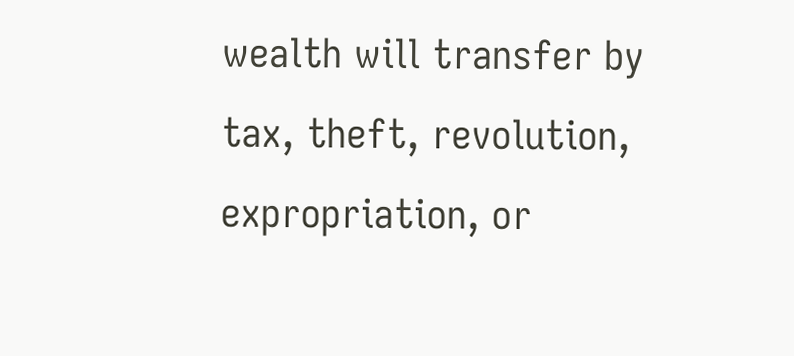wealth will transfer by tax, theft, revolution, expropriation, or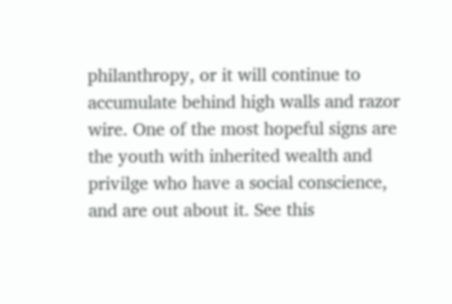philanthropy, or it will continue to accumulate behind high walls and razor wire. One of the most hopeful signs are the youth with inherited wealth and privilge who have a social conscience, and are out about it. See this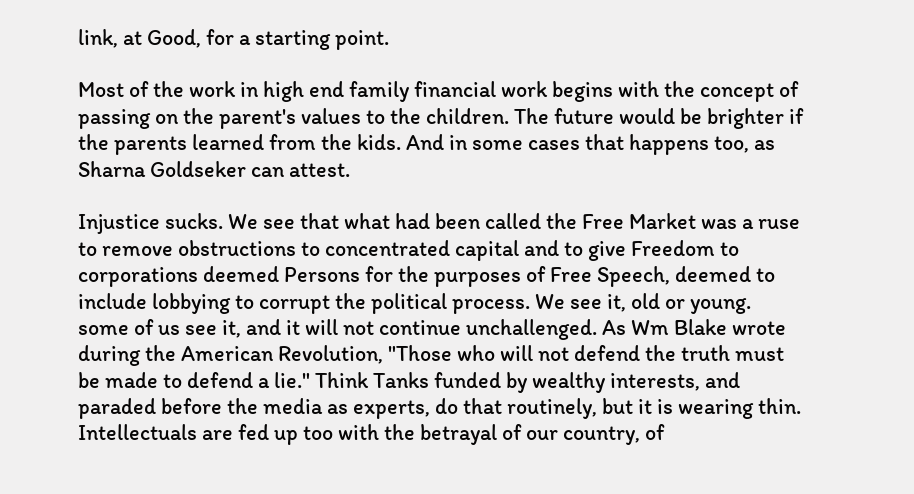link, at Good, for a starting point.

Most of the work in high end family financial work begins with the concept of passing on the parent's values to the children. The future would be brighter if the parents learned from the kids. And in some cases that happens too, as Sharna Goldseker can attest.

Injustice sucks. We see that what had been called the Free Market was a ruse to remove obstructions to concentrated capital and to give Freedom to corporations deemed Persons for the purposes of Free Speech, deemed to include lobbying to corrupt the political process. We see it, old or young. some of us see it, and it will not continue unchallenged. As Wm Blake wrote during the American Revolution, "Those who will not defend the truth must be made to defend a lie." Think Tanks funded by wealthy interests, and paraded before the media as experts, do that routinely, but it is wearing thin. Intellectuals are fed up too with the betrayal of our country, of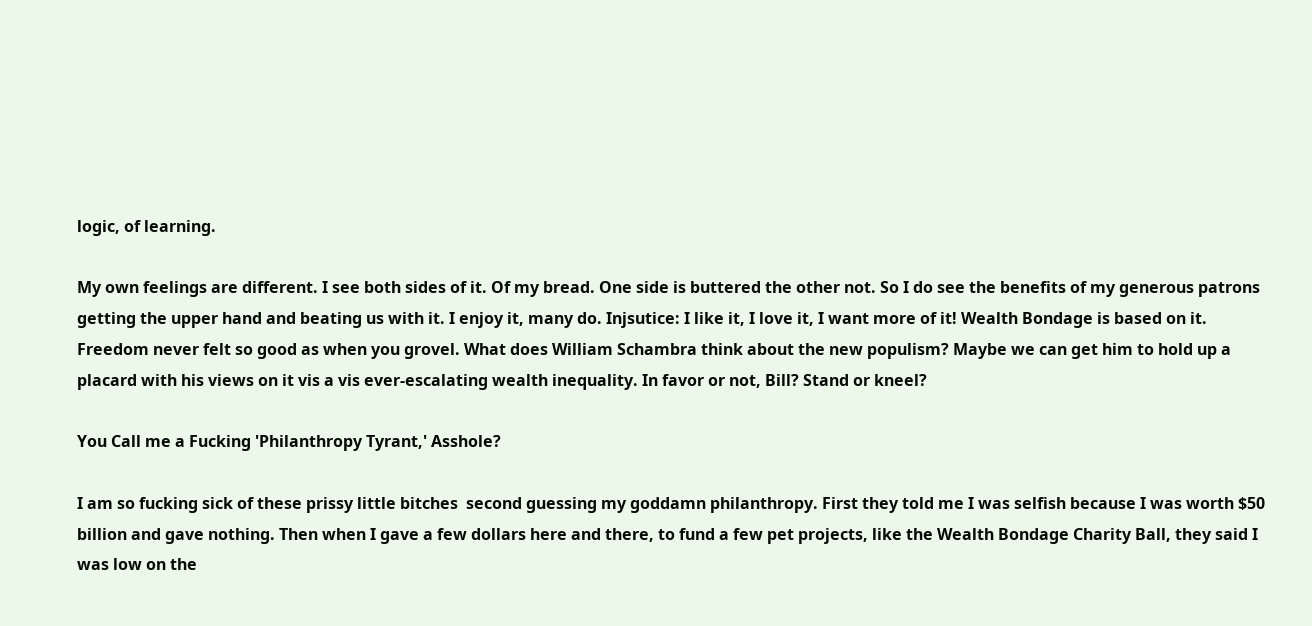logic, of learning.

My own feelings are different. I see both sides of it. Of my bread. One side is buttered the other not. So I do see the benefits of my generous patrons getting the upper hand and beating us with it. I enjoy it, many do. Injsutice: I like it, I love it, I want more of it! Wealth Bondage is based on it. Freedom never felt so good as when you grovel. What does William Schambra think about the new populism? Maybe we can get him to hold up a placard with his views on it vis a vis ever-escalating wealth inequality. In favor or not, Bill? Stand or kneel?

You Call me a Fucking 'Philanthropy Tyrant,' Asshole?

I am so fucking sick of these prissy little bitches  second guessing my goddamn philanthropy. First they told me I was selfish because I was worth $50 billion and gave nothing. Then when I gave a few dollars here and there, to fund a few pet projects, like the Wealth Bondage Charity Ball, they said I was low on the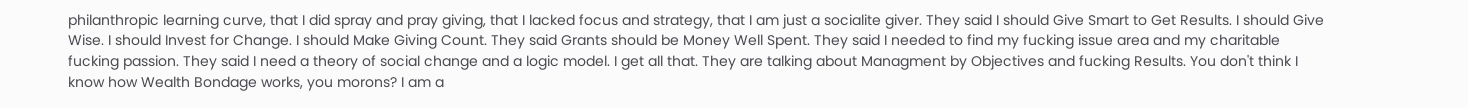philanthropic learning curve, that I did spray and pray giving, that I lacked focus and strategy, that I am just a socialite giver. They said I should Give Smart to Get Results. I should Give Wise. I should Invest for Change. I should Make Giving Count. They said Grants should be Money Well Spent. They said I needed to find my fucking issue area and my charitable fucking passion. They said I need a theory of social change and a logic model. I get all that. They are talking about Managment by Objectives and fucking Results. You don't think I know how Wealth Bondage works, you morons? I am a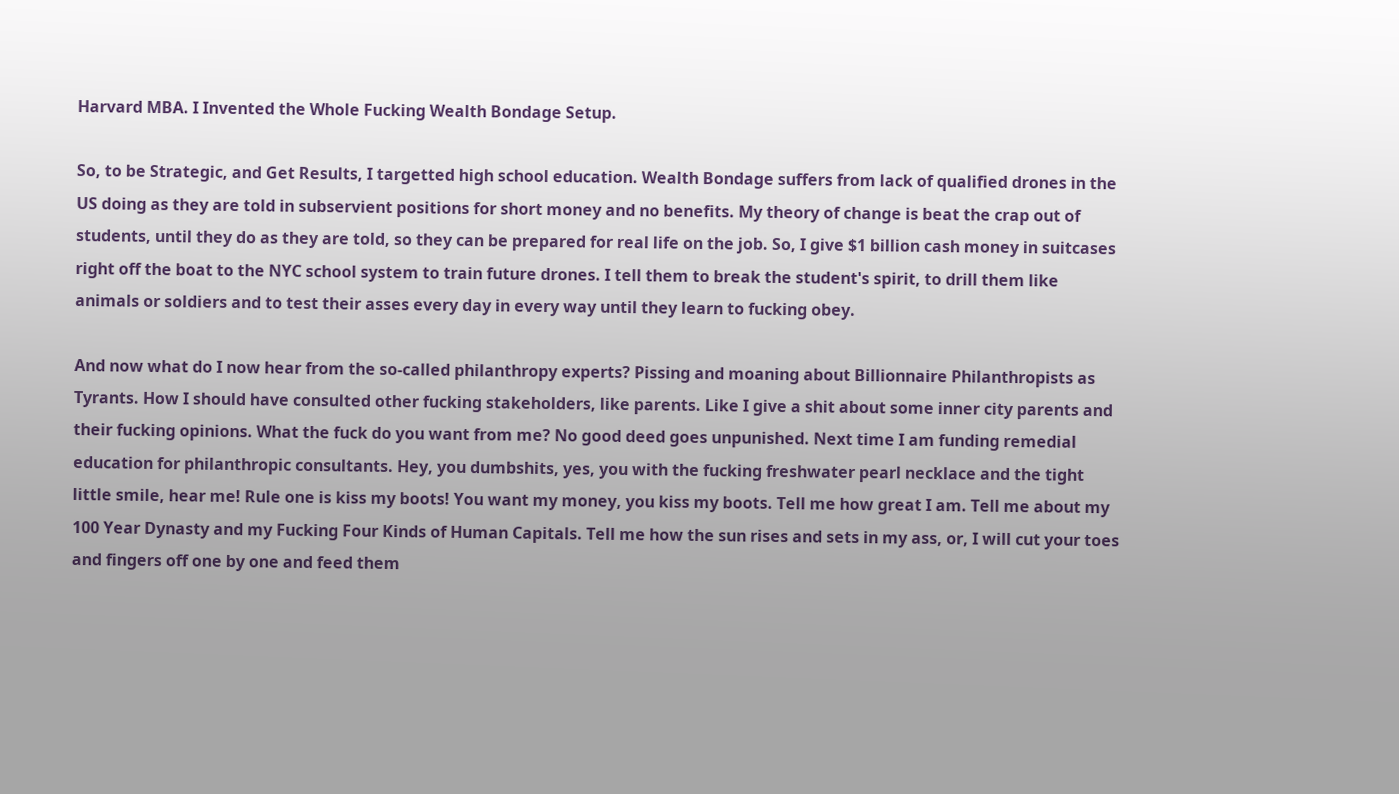Harvard MBA. I Invented the Whole Fucking Wealth Bondage Setup.

So, to be Strategic, and Get Results, I targetted high school education. Wealth Bondage suffers from lack of qualified drones in the US doing as they are told in subservient positions for short money and no benefits. My theory of change is beat the crap out of students, until they do as they are told, so they can be prepared for real life on the job. So, I give $1 billion cash money in suitcases right off the boat to the NYC school system to train future drones. I tell them to break the student's spirit, to drill them like animals or soldiers and to test their asses every day in every way until they learn to fucking obey.

And now what do I now hear from the so-called philanthropy experts? Pissing and moaning about Billionnaire Philanthropists as Tyrants. How I should have consulted other fucking stakeholders, like parents. Like I give a shit about some inner city parents and their fucking opinions. What the fuck do you want from me? No good deed goes unpunished. Next time I am funding remedial education for philanthropic consultants. Hey, you dumbshits, yes, you with the fucking freshwater pearl necklace and the tight little smile, hear me! Rule one is kiss my boots! You want my money, you kiss my boots. Tell me how great I am. Tell me about my 100 Year Dynasty and my Fucking Four Kinds of Human Capitals. Tell me how the sun rises and sets in my ass, or, I will cut your toes and fingers off one by one and feed them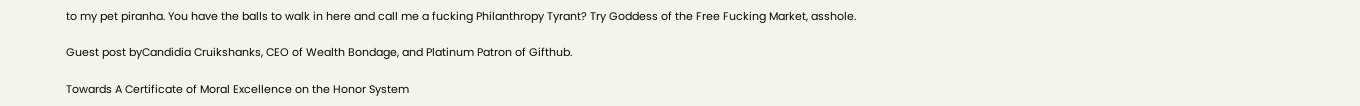to my pet piranha. You have the balls to walk in here and call me a fucking Philanthropy Tyrant? Try Goddess of the Free Fucking Market, asshole.

Guest post byCandidia Cruikshanks, CEO of Wealth Bondage, and Platinum Patron of Gifthub.

Towards A Certificate of Moral Excellence on the Honor System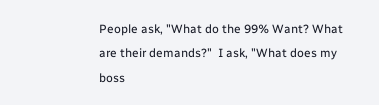People ask, "What do the 99% Want? What are their demands?"  I ask, "What does my boss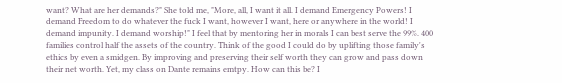want? What are her demands?" She told me, "More, all, I want it all. I demand Emergency Powers! I demand Freedom to do whatever the fuck I want, however I want, here or anywhere in the world! I demand impunity. I demand worship!" I feel that by mentoring her in morals I can best serve the 99%. 400 families control half the assets of the country. Think of the good I could do by uplifting those family's ethics by even a smidgen. By improving and preserving their self worth they can grow and pass down their net worth. Yet, my class on Dante remains emtpy. How can this be? I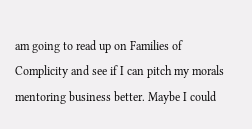am going to read up on Families of Complicity and see if I can pitch my morals mentoring business better. Maybe I could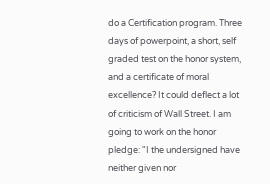do a Certification program. Three days of powerpoint, a short, self graded test on the honor system, and a certificate of moral excellence? It could deflect a lot of criticism of Wall Street. I am going to work on the honor pledge: "I the undersigned have neither given nor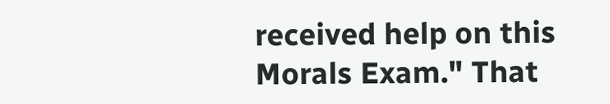received help on this Morals Exam." That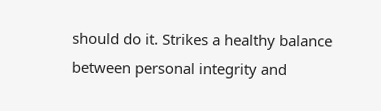should do it. Strikes a healthy balance between personal integrity and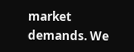market demands. We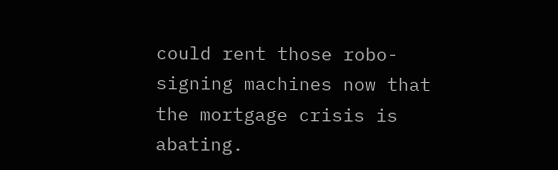could rent those robo-signing machines now that the mortgage crisis is abating.